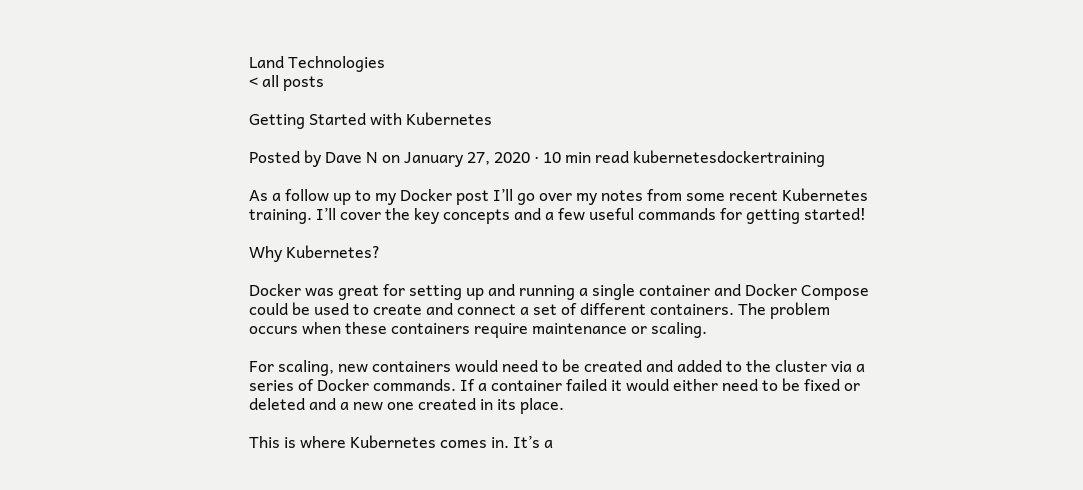Land Technologies
< all posts

Getting Started with Kubernetes

Posted by Dave N on January 27, 2020 · 10 min read kubernetesdockertraining

As a follow up to my Docker post I’ll go over my notes from some recent Kubernetes training. I’ll cover the key concepts and a few useful commands for getting started!

Why Kubernetes?

Docker was great for setting up and running a single container and Docker Compose could be used to create and connect a set of different containers. The problem occurs when these containers require maintenance or scaling.

For scaling, new containers would need to be created and added to the cluster via a series of Docker commands. If a container failed it would either need to be fixed or deleted and a new one created in its place.

This is where Kubernetes comes in. It’s a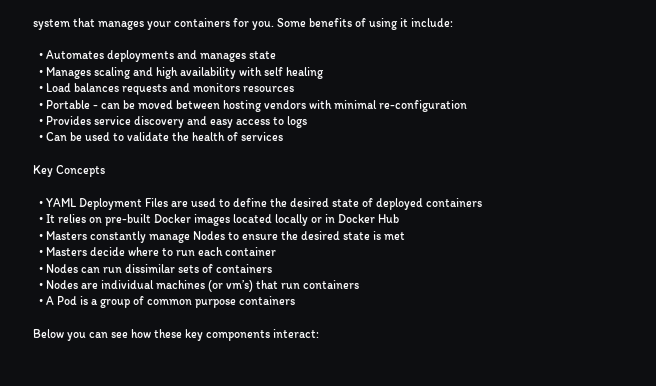system that manages your containers for you. Some benefits of using it include:

  • Automates deployments and manages state
  • Manages scaling and high availability with self healing
  • Load balances requests and monitors resources
  • Portable - can be moved between hosting vendors with minimal re-configuration
  • Provides service discovery and easy access to logs
  • Can be used to validate the health of services

Key Concepts

  • YAML Deployment Files are used to define the desired state of deployed containers
  • It relies on pre-built Docker images located locally or in Docker Hub
  • Masters constantly manage Nodes to ensure the desired state is met
  • Masters decide where to run each container
  • Nodes can run dissimilar sets of containers
  • Nodes are individual machines (or vm’s) that run containers
  • A Pod is a group of common purpose containers

Below you can see how these key components interact: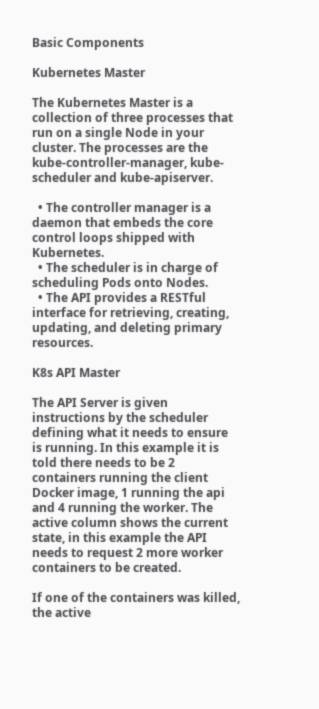Basic Components

Kubernetes Master

The Kubernetes Master is a collection of three processes that run on a single Node in your cluster. The processes are the kube-controller-manager, kube-scheduler and kube-apiserver.

  • The controller manager is a daemon that embeds the core control loops shipped with Kubernetes.
  • The scheduler is in charge of scheduling Pods onto Nodes.
  • The API provides a RESTful interface for retrieving, creating, updating, and deleting primary resources.

K8s API Master

The API Server is given instructions by the scheduler defining what it needs to ensure is running. In this example it is told there needs to be 2 containers running the client Docker image, 1 running the api and 4 running the worker. The active column shows the current state, in this example the API needs to request 2 more worker containers to be created.

If one of the containers was killed, the active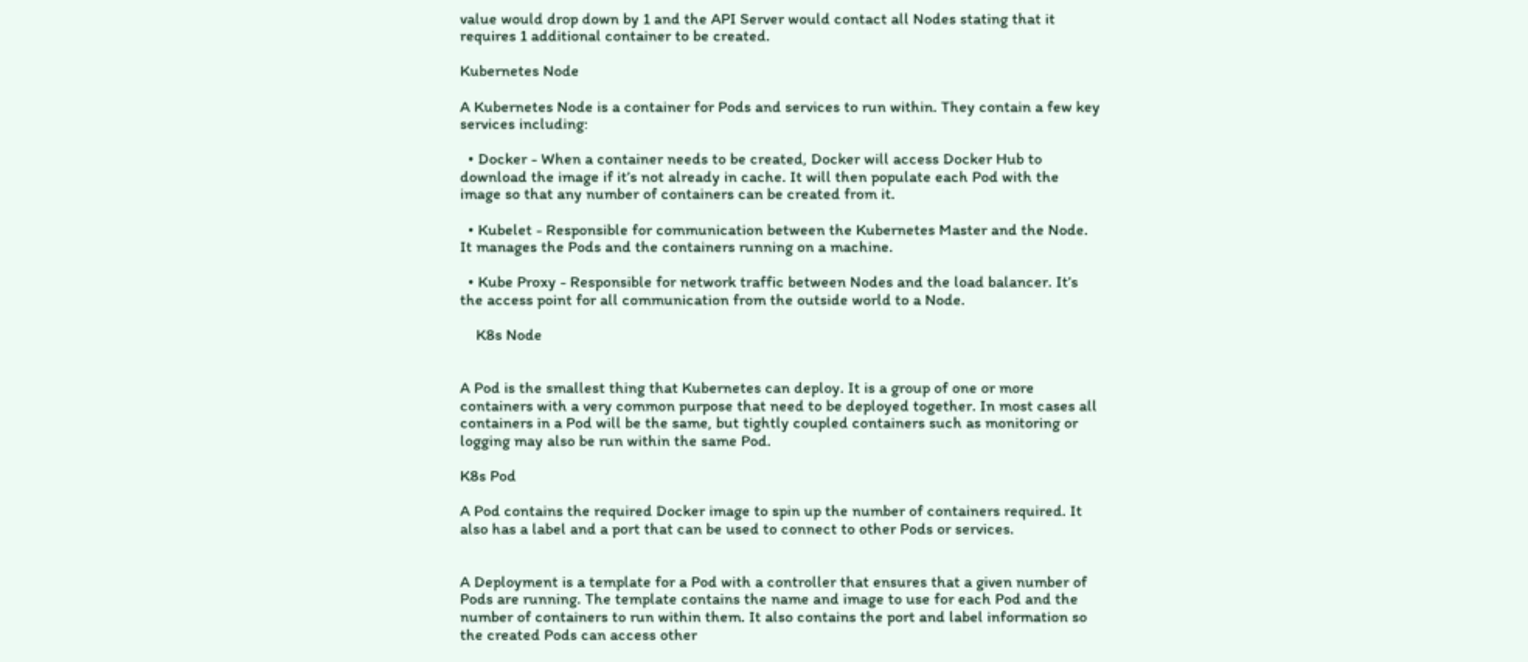value would drop down by 1 and the API Server would contact all Nodes stating that it requires 1 additional container to be created.

Kubernetes Node

A Kubernetes Node is a container for Pods and services to run within. They contain a few key services including:

  • Docker - When a container needs to be created, Docker will access Docker Hub to download the image if it’s not already in cache. It will then populate each Pod with the image so that any number of containers can be created from it.

  • Kubelet - Responsible for communication between the Kubernetes Master and the Node. It manages the Pods and the containers running on a machine.

  • Kube Proxy - Responsible for network traffic between Nodes and the load balancer. It’s the access point for all communication from the outside world to a Node.

    K8s Node


A Pod is the smallest thing that Kubernetes can deploy. It is a group of one or more containers with a very common purpose that need to be deployed together. In most cases all containers in a Pod will be the same, but tightly coupled containers such as monitoring or logging may also be run within the same Pod.

K8s Pod

A Pod contains the required Docker image to spin up the number of containers required. It also has a label and a port that can be used to connect to other Pods or services.


A Deployment is a template for a Pod with a controller that ensures that a given number of Pods are running. The template contains the name and image to use for each Pod and the number of containers to run within them. It also contains the port and label information so the created Pods can access other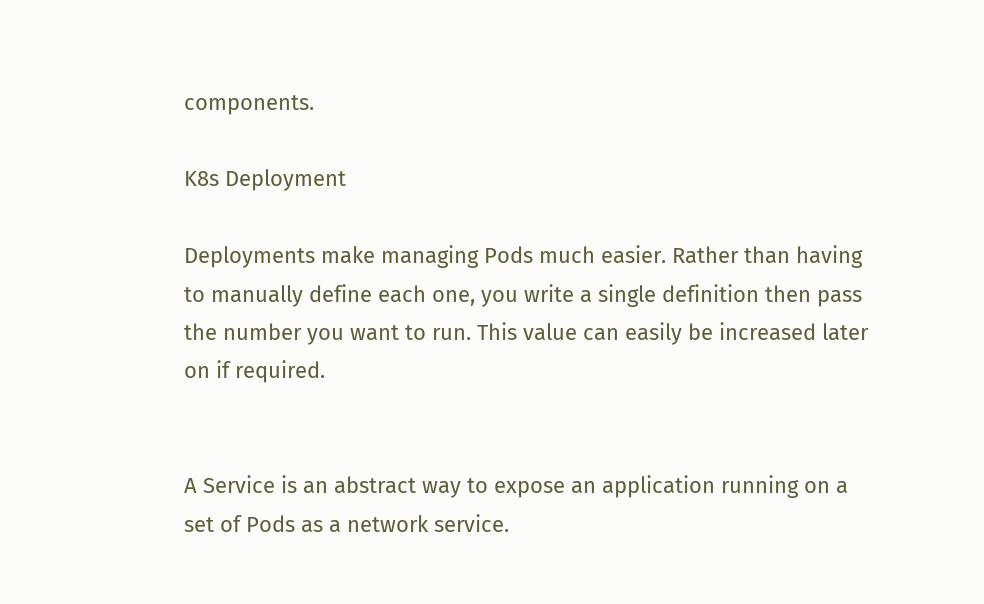components.

K8s Deployment

Deployments make managing Pods much easier. Rather than having to manually define each one, you write a single definition then pass the number you want to run. This value can easily be increased later on if required.


A Service is an abstract way to expose an application running on a set of Pods as a network service.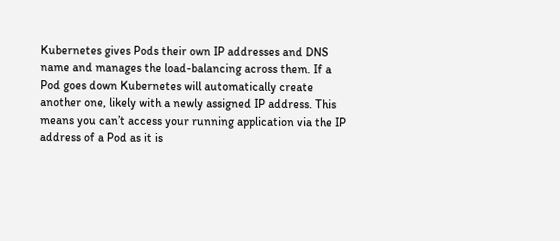Kubernetes gives Pods their own IP addresses and DNS name and manages the load-balancing across them. If a Pod goes down Kubernetes will automatically create another one, likely with a newly assigned IP address. This means you can’t access your running application via the IP address of a Pod as it is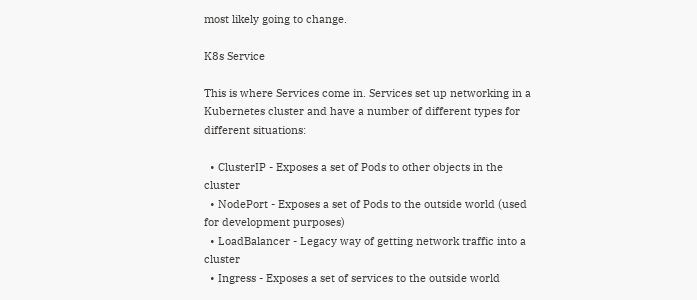most likely going to change.

K8s Service

This is where Services come in. Services set up networking in a Kubernetes cluster and have a number of different types for different situations:

  • ClusterIP - Exposes a set of Pods to other objects in the cluster
  • NodePort - Exposes a set of Pods to the outside world (used for development purposes)
  • LoadBalancer - Legacy way of getting network traffic into a cluster
  • Ingress - Exposes a set of services to the outside world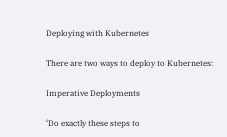Deploying with Kubernetes

There are two ways to deploy to Kubernetes:

Imperative Deployments

‘Do exactly these steps to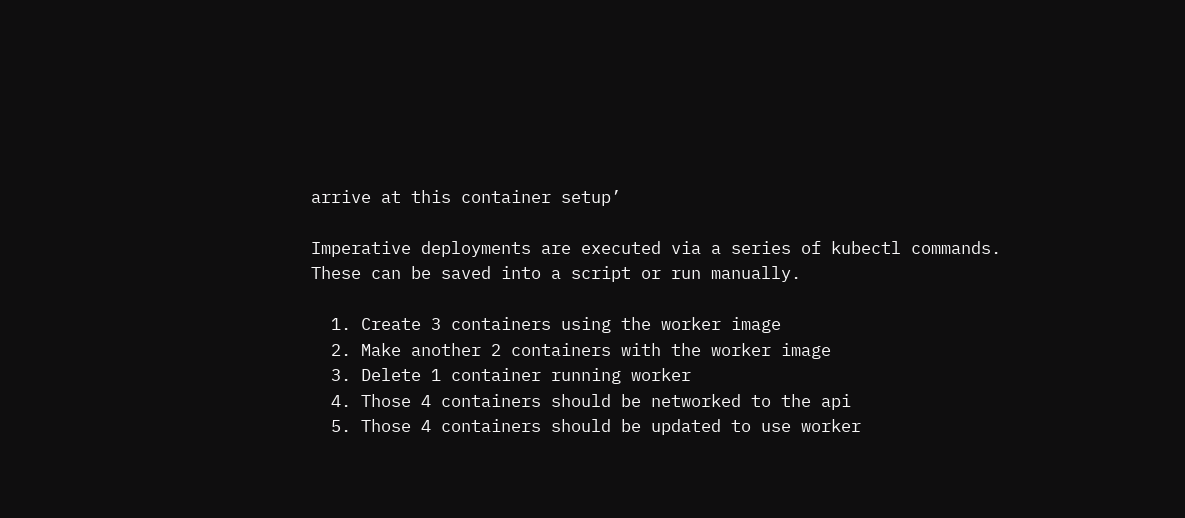arrive at this container setup’

Imperative deployments are executed via a series of kubectl commands. These can be saved into a script or run manually.

  1. Create 3 containers using the worker image
  2. Make another 2 containers with the worker image
  3. Delete 1 container running worker
  4. Those 4 containers should be networked to the api
  5. Those 4 containers should be updated to use worker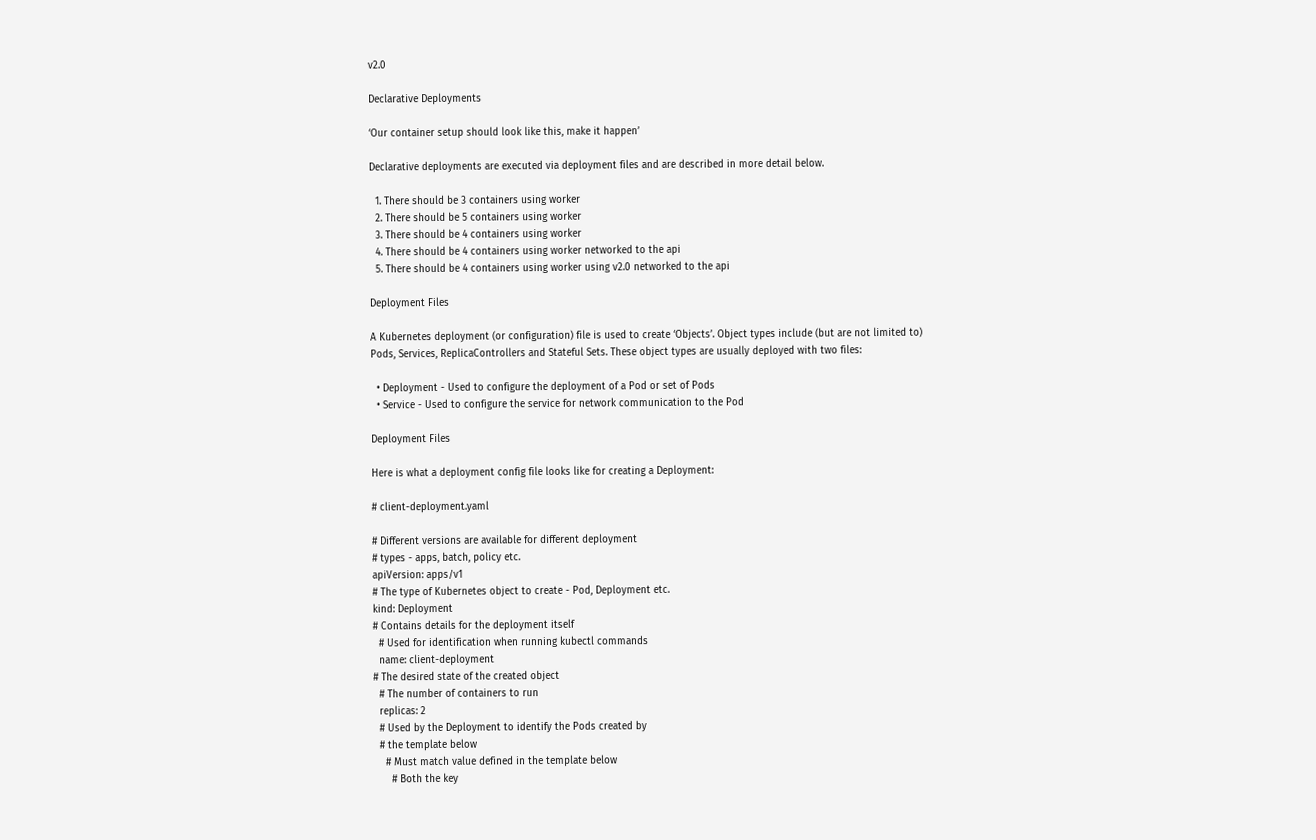v2.0

Declarative Deployments

‘Our container setup should look like this, make it happen’

Declarative deployments are executed via deployment files and are described in more detail below.

  1. There should be 3 containers using worker
  2. There should be 5 containers using worker
  3. There should be 4 containers using worker
  4. There should be 4 containers using worker networked to the api
  5. There should be 4 containers using worker using v2.0 networked to the api

Deployment Files

A Kubernetes deployment (or configuration) file is used to create ‘Objects’. Object types include (but are not limited to) Pods, Services, ReplicaControllers and Stateful Sets. These object types are usually deployed with two files:

  • Deployment - Used to configure the deployment of a Pod or set of Pods
  • Service - Used to configure the service for network communication to the Pod

Deployment Files

Here is what a deployment config file looks like for creating a Deployment:

# client-deployment.yaml

# Different versions are available for different deployment
# types - apps, batch, policy etc.
apiVersion: apps/v1
# The type of Kubernetes object to create - Pod, Deployment etc.
kind: Deployment
# Contains details for the deployment itself
  # Used for identification when running kubectl commands
  name: client-deployment
# The desired state of the created object
  # The number of containers to run
  replicas: 2
  # Used by the Deployment to identify the Pods created by
  # the template below
    # Must match value defined in the template below
      # Both the key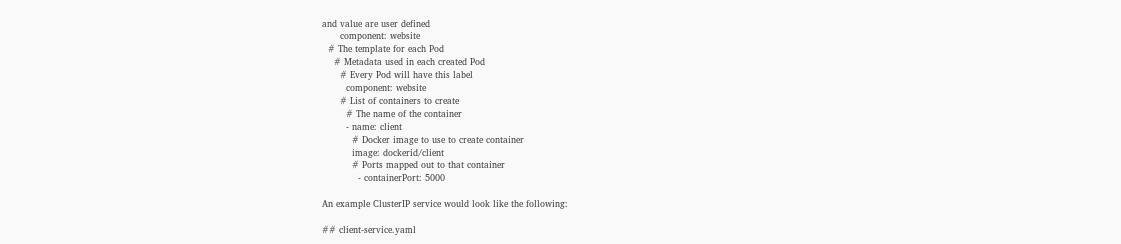and value are user defined
      component: website
  # The template for each Pod
    # Metadata used in each created Pod
      # Every Pod will have this label
        component: website
      # List of containers to create
        # The name of the container
        - name: client
          # Docker image to use to create container
          image: dockerid/client
          # Ports mapped out to that container
            - containerPort: 5000

An example ClusterIP service would look like the following:

## client-service.yaml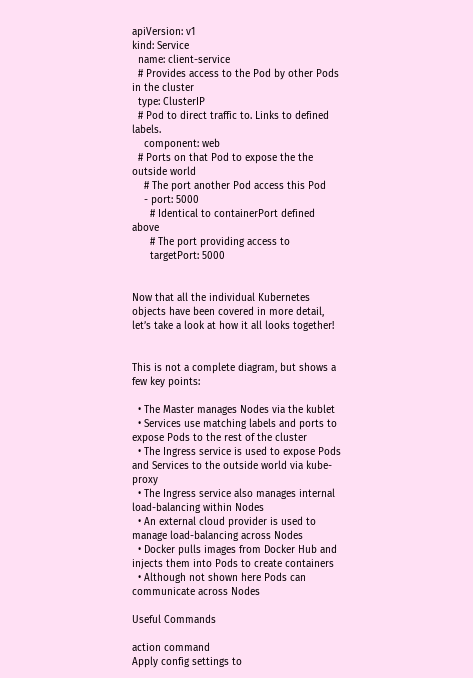apiVersion: v1
kind: Service
  name: client-service
  # Provides access to the Pod by other Pods in the cluster
  type: ClusterIP
  # Pod to direct traffic to. Links to defined labels.
    component: web
  # Ports on that Pod to expose the the outside world
    # The port another Pod access this Pod
    - port: 5000
      # Identical to containerPort defined above
      # The port providing access to
      targetPort: 5000


Now that all the individual Kubernetes objects have been covered in more detail, let’s take a look at how it all looks together!


This is not a complete diagram, but shows a few key points:

  • The Master manages Nodes via the kublet
  • Services use matching labels and ports to expose Pods to the rest of the cluster
  • The Ingress service is used to expose Pods and Services to the outside world via kube-proxy
  • The Ingress service also manages internal load-balancing within Nodes
  • An external cloud provider is used to manage load-balancing across Nodes
  • Docker pulls images from Docker Hub and injects them into Pods to create containers
  • Although not shown here Pods can communicate across Nodes

Useful Commands

action command
Apply config settings to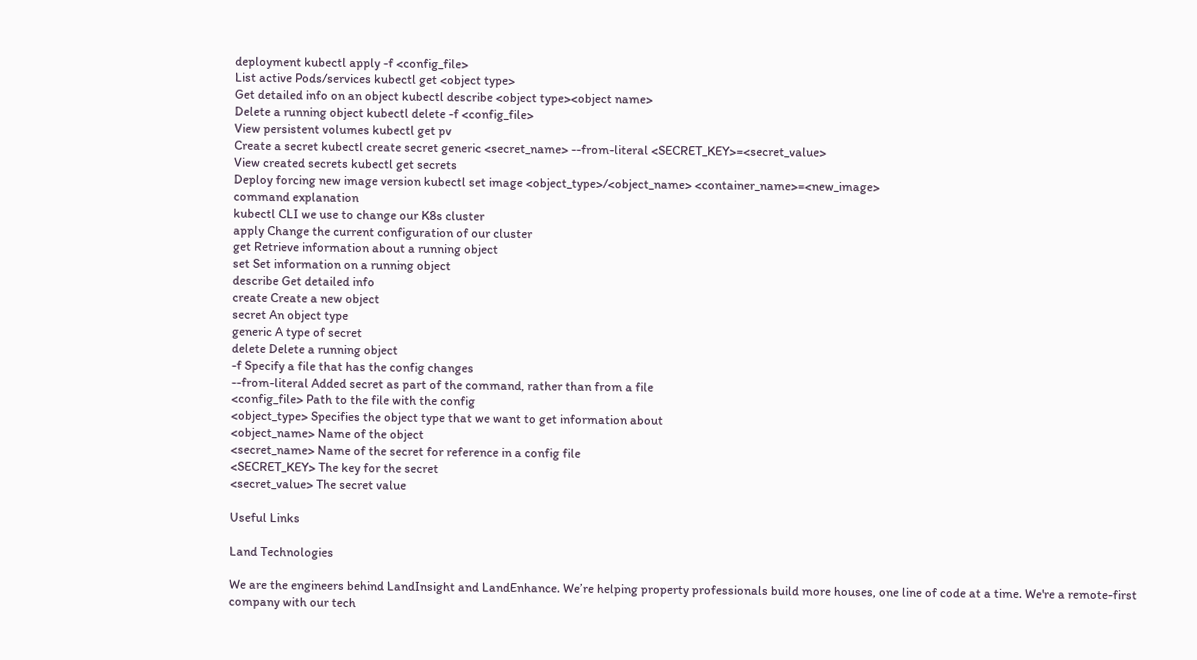deployment kubectl apply -f <config_file>
List active Pods/services kubectl get <object type>
Get detailed info on an object kubectl describe <object type><object name>
Delete a running object kubectl delete -f <config_file>
View persistent volumes kubectl get pv
Create a secret kubectl create secret generic <secret_name> --from-literal <SECRET_KEY>=<secret_value>
View created secrets kubectl get secrets
Deploy forcing new image version kubectl set image <object_type>/<object_name> <container_name>=<new_image>
command explanation
kubectl CLI we use to change our K8s cluster
apply Change the current configuration of our cluster
get Retrieve information about a running object
set Set information on a running object
describe Get detailed info
create Create a new object
secret An object type
generic A type of secret
delete Delete a running object
-f Specify a file that has the config changes
--from-literal Added secret as part of the command, rather than from a file
<config_file> Path to the file with the config
<object_type> Specifies the object type that we want to get information about
<object_name> Name of the object
<secret_name> Name of the secret for reference in a config file
<SECRET_KEY> The key for the secret
<secret_value> The secret value

Useful Links

Land Technologies

We are the engineers behind LandInsight and LandEnhance. We’re helping property professionals build more houses, one line of code at a time. We're a remote-first company with our tech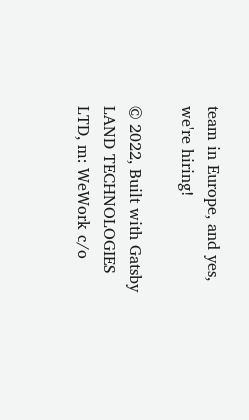team in Europe, and yes, we're hiring!

© 2022, Built with Gatsby
LAND TECHNOLOGIES LTD, m: WeWork c/o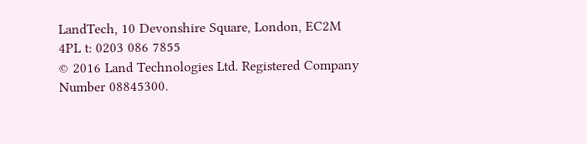LandTech, 10 Devonshire Square, London, EC2M 4PL t: 0203 086 7855
© 2016 Land Technologies Ltd. Registered Company Number 08845300.